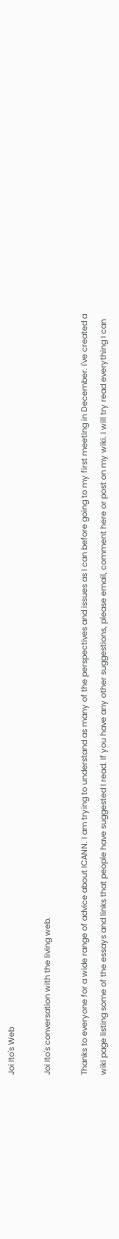Joi Ito's Web

Joi Ito's conversation with the living web.

Thanks to everyone for a wide range of advice about ICANN. I am trying to understand as many of the perspectives and issues as I can before going to my first meeting in December. I've created a wiki page listing some of the essays and links that people have suggested I read. If you have any other suggestions, please email, comment here or post on my wiki. I will try read everything I can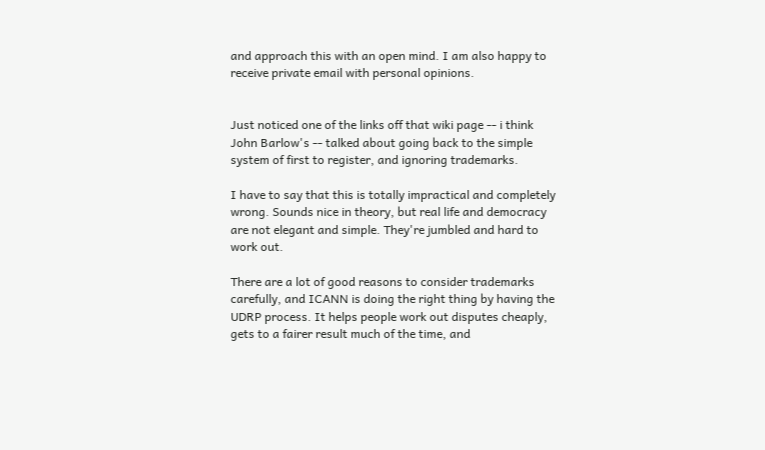and approach this with an open mind. I am also happy to receive private email with personal opinions.


Just noticed one of the links off that wiki page -- i think John Barlow's -- talked about going back to the simple system of first to register, and ignoring trademarks.

I have to say that this is totally impractical and completely wrong. Sounds nice in theory, but real life and democracy are not elegant and simple. They're jumbled and hard to work out.

There are a lot of good reasons to consider trademarks carefully, and ICANN is doing the right thing by having the UDRP process. It helps people work out disputes cheaply, gets to a fairer result much of the time, and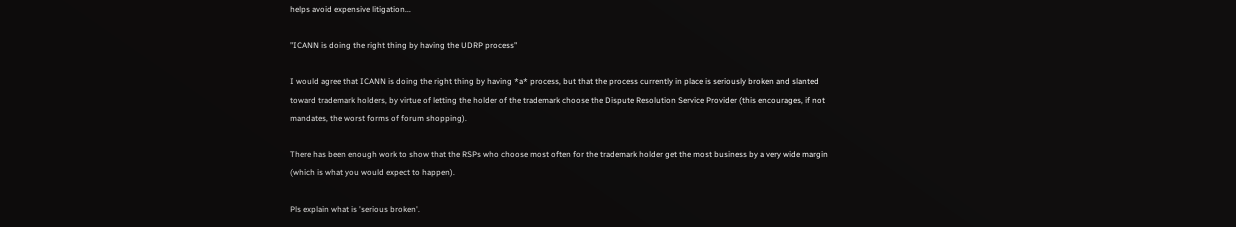helps avoid expensive litigation...

"ICANN is doing the right thing by having the UDRP process"

I would agree that ICANN is doing the right thing by having *a* process, but that the process currently in place is seriously broken and slanted toward trademark holders, by virtue of letting the holder of the trademark choose the Dispute Resolution Service Provider (this encourages, if not mandates, the worst forms of forum shopping).

There has been enough work to show that the RSPs who choose most often for the trademark holder get the most business by a very wide margin (which is what you would expect to happen).

Pls explain what is 'serious broken'.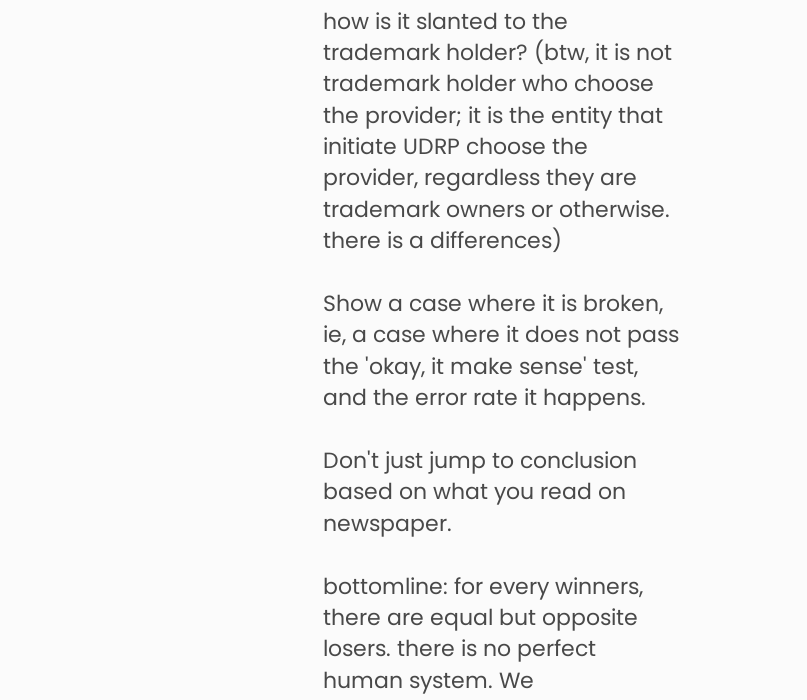how is it slanted to the trademark holder? (btw, it is not trademark holder who choose the provider; it is the entity that initiate UDRP choose the provider, regardless they are trademark owners or otherwise. there is a differences)

Show a case where it is broken, ie, a case where it does not pass the 'okay, it make sense' test, and the error rate it happens.

Don't just jump to conclusion based on what you read on newspaper.

bottomline: for every winners, there are equal but opposite losers. there is no perfect human system. We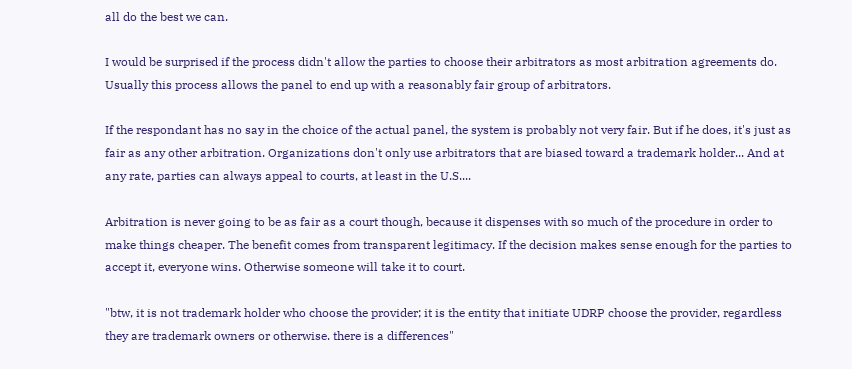all do the best we can.

I would be surprised if the process didn't allow the parties to choose their arbitrators as most arbitration agreements do. Usually this process allows the panel to end up with a reasonably fair group of arbitrators.

If the respondant has no say in the choice of the actual panel, the system is probably not very fair. But if he does, it's just as fair as any other arbitration. Organizations don't only use arbitrators that are biased toward a trademark holder... And at any rate, parties can always appeal to courts, at least in the U.S....

Arbitration is never going to be as fair as a court though, because it dispenses with so much of the procedure in order to make things cheaper. The benefit comes from transparent legitimacy. If the decision makes sense enough for the parties to accept it, everyone wins. Otherwise someone will take it to court.

"btw, it is not trademark holder who choose the provider; it is the entity that initiate UDRP choose the provider, regardless they are trademark owners or otherwise. there is a differences"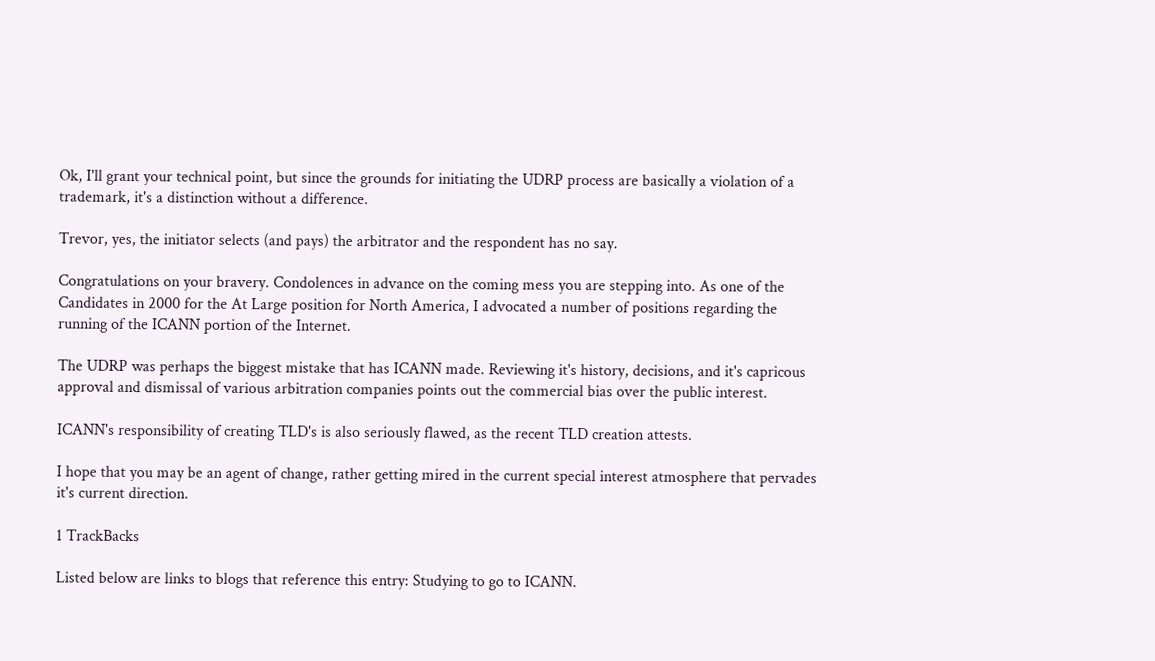Ok, I'll grant your technical point, but since the grounds for initiating the UDRP process are basically a violation of a trademark, it's a distinction without a difference.

Trevor, yes, the initiator selects (and pays) the arbitrator and the respondent has no say.

Congratulations on your bravery. Condolences in advance on the coming mess you are stepping into. As one of the Candidates in 2000 for the At Large position for North America, I advocated a number of positions regarding the running of the ICANN portion of the Internet.

The UDRP was perhaps the biggest mistake that has ICANN made. Reviewing it's history, decisions, and it's capricous approval and dismissal of various arbitration companies points out the commercial bias over the public interest.

ICANN's responsibility of creating TLD's is also seriously flawed, as the recent TLD creation attests.

I hope that you may be an agent of change, rather getting mired in the current special interest atmosphere that pervades it's current direction.

1 TrackBacks

Listed below are links to blogs that reference this entry: Studying to go to ICANN.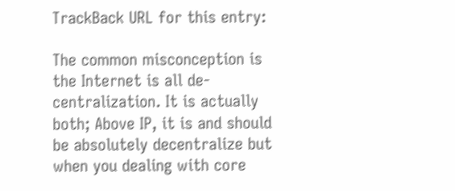TrackBack URL for this entry:

The common misconception is the Internet is all de-centralization. It is actually both; Above IP, it is and should be absolutely decentralize but when you dealing with core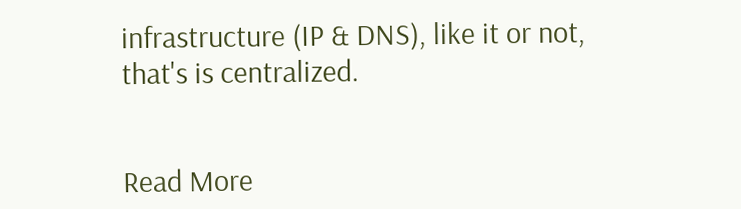infrastructure (IP & DNS), like it or not, that's is centralized.


Read More